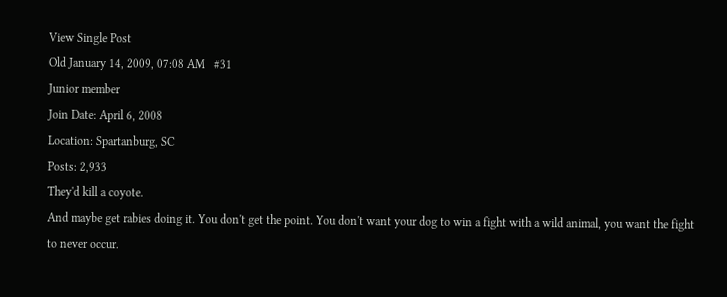View Single Post
Old January 14, 2009, 07:08 AM   #31
Junior member
Join Date: April 6, 2008
Location: Spartanburg, SC
Posts: 2,933
They'd kill a coyote.
And maybe get rabies doing it. You don't get the point. You don't want your dog to win a fight with a wild animal, you want the fight to never occur.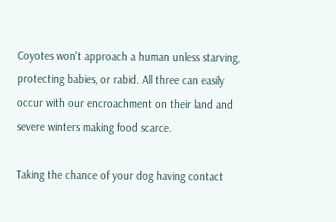Coyotes won't approach a human unless starving, protecting babies, or rabid. All three can easily occur with our encroachment on their land and severe winters making food scarce.

Taking the chance of your dog having contact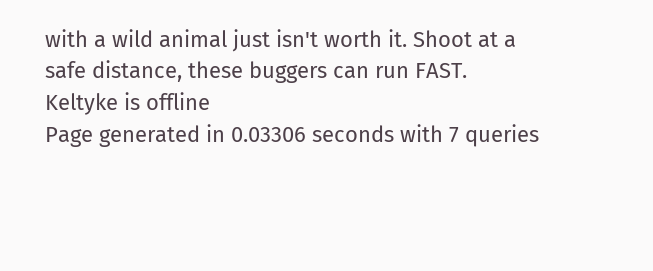with a wild animal just isn't worth it. Shoot at a safe distance, these buggers can run FAST.
Keltyke is offline
Page generated in 0.03306 seconds with 7 queries